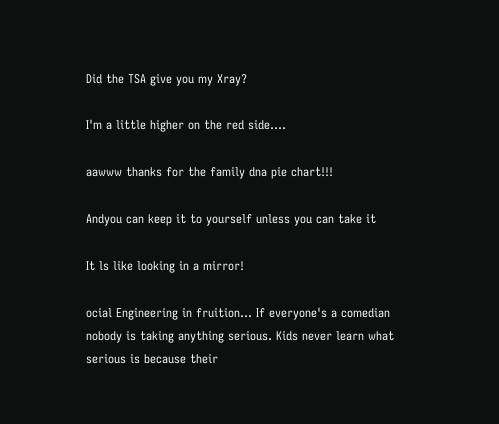Did the TSA give you my Xray?

I'm a little higher on the red side....

aawww thanks for the family dna pie chart!!!

Andyou can keep it to yourself unless you can take it

It ls like looking in a mirror!

ocial Engineering in fruition... If everyone's a comedian nobody is taking anything serious. Kids never learn what serious is because their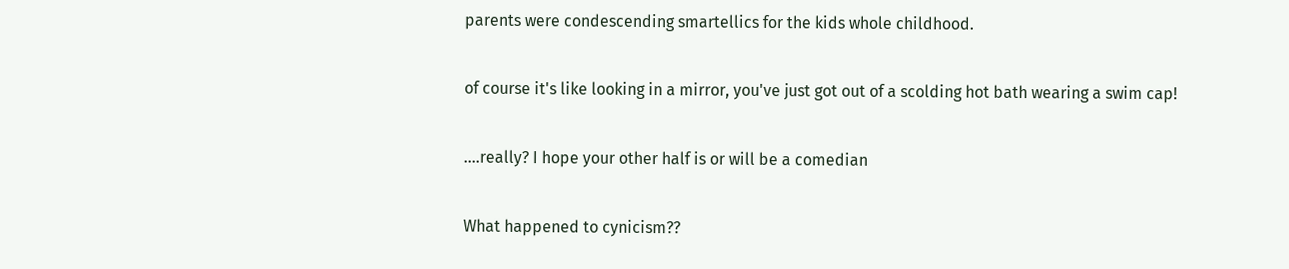parents were condescending smartellics for the kids whole childhood.

of course it's like looking in a mirror, you've just got out of a scolding hot bath wearing a swim cap!

....really? I hope your other half is or will be a comedian

What happened to cynicism??